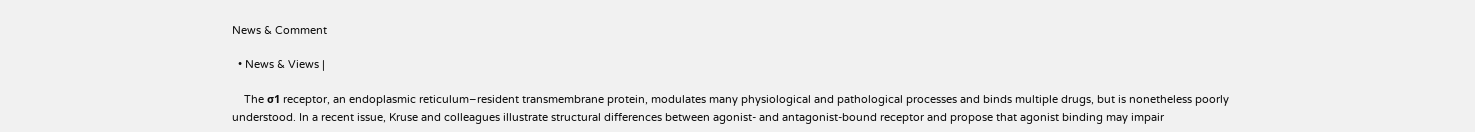News & Comment

  • News & Views |

    The σ1 receptor, an endoplasmic reticulum–resident transmembrane protein, modulates many physiological and pathological processes and binds multiple drugs, but is nonetheless poorly understood. In a recent issue, Kruse and colleagues illustrate structural differences between agonist- and antagonist-bound receptor and propose that agonist binding may impair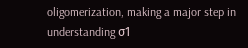oligomerization, making a major step in understanding σ1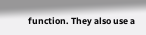function. They also use a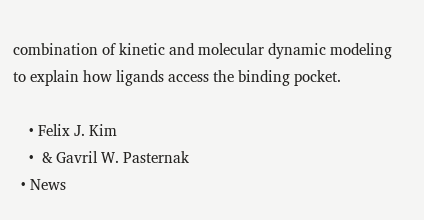combination of kinetic and molecular dynamic modeling to explain how ligands access the binding pocket.

    • Felix J. Kim
    •  & Gavril W. Pasternak
  • News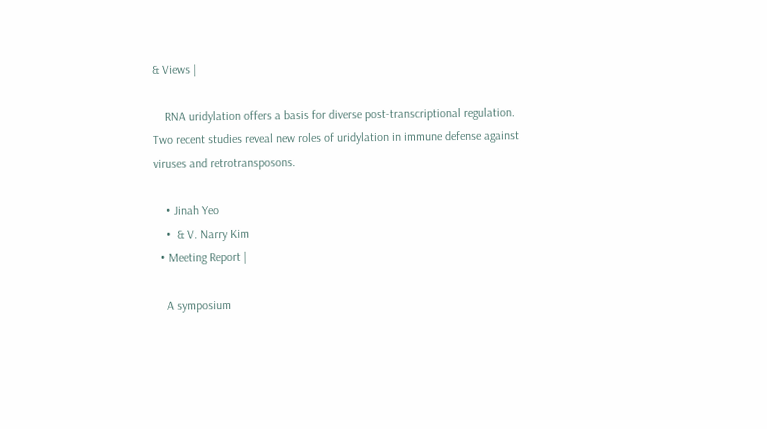& Views |

    RNA uridylation offers a basis for diverse post-transcriptional regulation. Two recent studies reveal new roles of uridylation in immune defense against viruses and retrotransposons.

    • Jinah Yeo
    •  & V. Narry Kim
  • Meeting Report |

    A symposium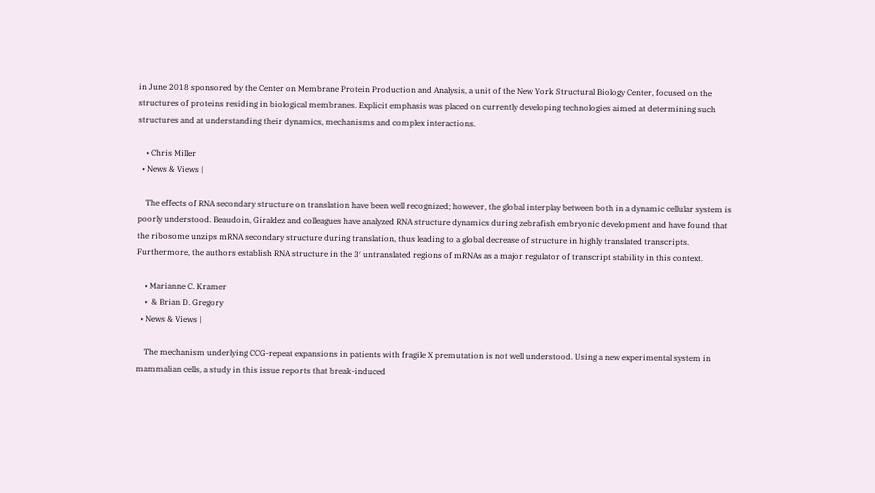in June 2018 sponsored by the Center on Membrane Protein Production and Analysis, a unit of the New York Structural Biology Center, focused on the structures of proteins residing in biological membranes. Explicit emphasis was placed on currently developing technologies aimed at determining such structures and at understanding their dynamics, mechanisms and complex interactions.

    • Chris Miller
  • News & Views |

    The effects of RNA secondary structure on translation have been well recognized; however, the global interplay between both in a dynamic cellular system is poorly understood. Beaudoin, Giraldez and colleagues have analyzed RNA structure dynamics during zebrafish embryonic development and have found that the ribosome unzips mRNA secondary structure during translation, thus leading to a global decrease of structure in highly translated transcripts. Furthermore, the authors establish RNA structure in the 3′ untranslated regions of mRNAs as a major regulator of transcript stability in this context.

    • Marianne C. Kramer
    •  & Brian D. Gregory
  • News & Views |

    The mechanism underlying CCG-repeat expansions in patients with fragile X premutation is not well understood. Using a new experimental system in mammalian cells, a study in this issue reports that break-induced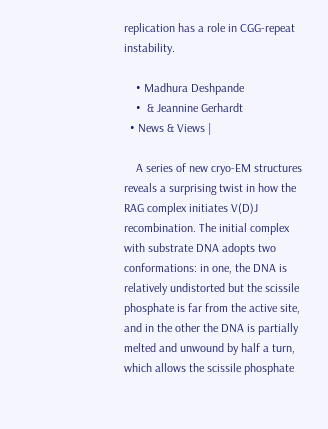replication has a role in CGG-repeat instability.

    • Madhura Deshpande
    •  & Jeannine Gerhardt
  • News & Views |

    A series of new cryo-EM structures reveals a surprising twist in how the RAG complex initiates V(D)J recombination. The initial complex with substrate DNA adopts two conformations: in one, the DNA is relatively undistorted but the scissile phosphate is far from the active site, and in the other the DNA is partially melted and unwound by half a turn, which allows the scissile phosphate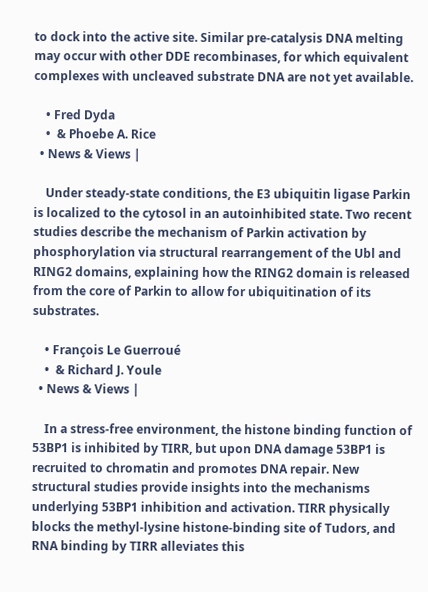to dock into the active site. Similar pre-catalysis DNA melting may occur with other DDE recombinases, for which equivalent complexes with uncleaved substrate DNA are not yet available.

    • Fred Dyda
    •  & Phoebe A. Rice
  • News & Views |

    Under steady-state conditions, the E3 ubiquitin ligase Parkin is localized to the cytosol in an autoinhibited state. Two recent studies describe the mechanism of Parkin activation by phosphorylation via structural rearrangement of the Ubl and RING2 domains, explaining how the RING2 domain is released from the core of Parkin to allow for ubiquitination of its substrates.

    • François Le Guerroué
    •  & Richard J. Youle
  • News & Views |

    In a stress-free environment, the histone binding function of 53BP1 is inhibited by TIRR, but upon DNA damage 53BP1 is recruited to chromatin and promotes DNA repair. New structural studies provide insights into the mechanisms underlying 53BP1 inhibition and activation. TIRR physically blocks the methyl-lysine histone-binding site of Tudors, and RNA binding by TIRR alleviates this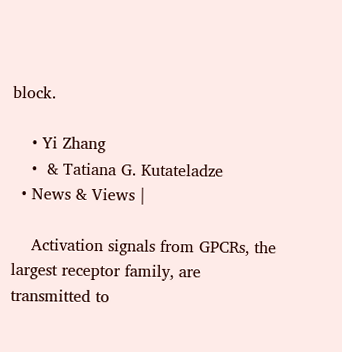block.

    • Yi Zhang
    •  & Tatiana G. Kutateladze
  • News & Views |

    Activation signals from GPCRs, the largest receptor family, are transmitted to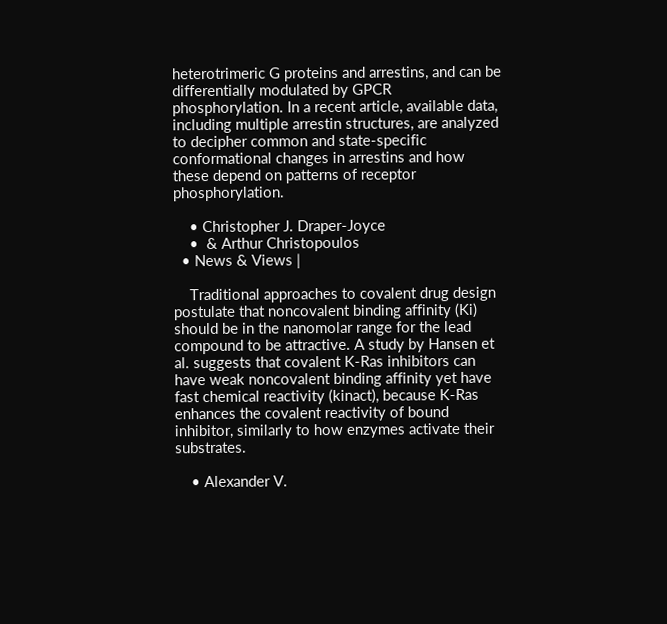heterotrimeric G proteins and arrestins, and can be differentially modulated by GPCR phosphorylation. In a recent article, available data, including multiple arrestin structures, are analyzed to decipher common and state-specific conformational changes in arrestins and how these depend on patterns of receptor phosphorylation.

    • Christopher J. Draper-Joyce
    •  & Arthur Christopoulos
  • News & Views |

    Traditional approaches to covalent drug design postulate that noncovalent binding affinity (Ki) should be in the nanomolar range for the lead compound to be attractive. A study by Hansen et al. suggests that covalent K-Ras inhibitors can have weak noncovalent binding affinity yet have fast chemical reactivity (kinact), because K-Ras enhances the covalent reactivity of bound inhibitor, similarly to how enzymes activate their substrates.

    • Alexander V.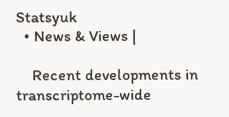Statsyuk
  • News & Views |

    Recent developments in transcriptome-wide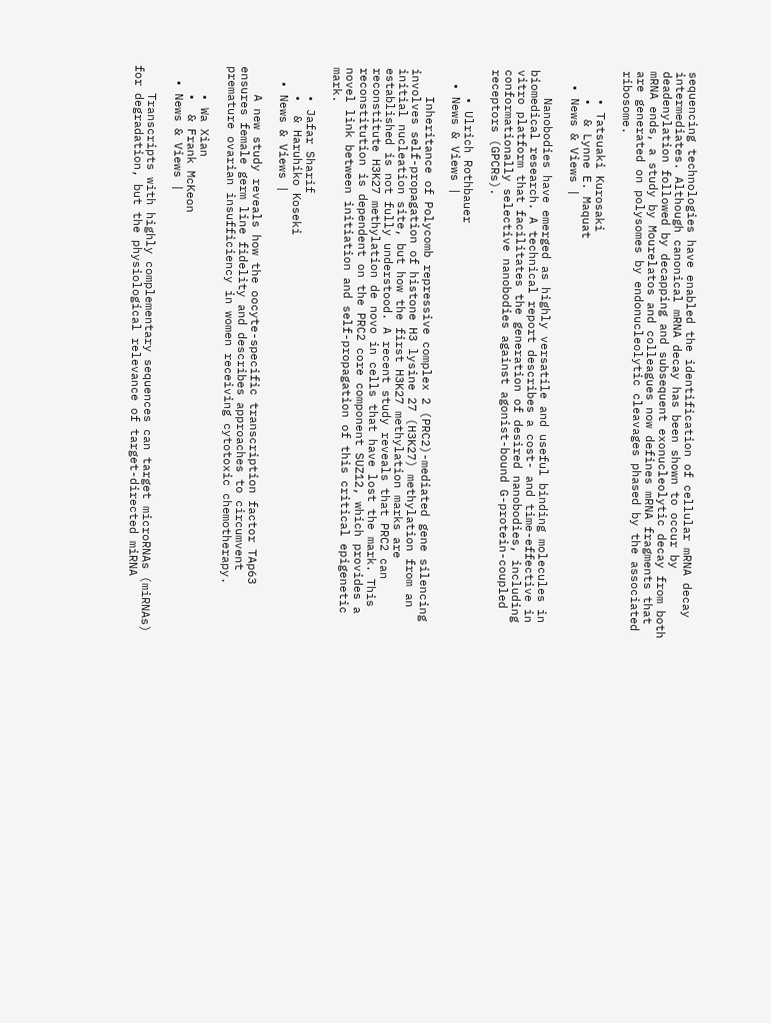sequencing technologies have enabled the identification of cellular mRNA decay intermediates. Although canonical mRNA decay has been shown to occur by deadenylation followed by decapping and subsequent exonucleolytic decay from both mRNA ends, a study by Mourelatos and colleagues now defines mRNA fragments that are generated on polysomes by endonucleolytic cleavages phased by the associated ribosome.

    • Tatsuaki Kurosaki
    •  & Lynne E. Maquat
  • News & Views |

    Nanobodies have emerged as highly versatile and useful binding molecules in biomedical research. A technical report describes a cost- and time-effective in vitro platform that facilitates the generation of desired nanobodies, including conformationally selective nanobodies against agonist-bound G-protein-coupled receptors (GPCRs).

    • Ulrich Rothbauer
  • News & Views |

    Inheritance of Polycomb repressive complex 2 (PRC2)-mediated gene silencing involves self-propagation of histone H3 lysine 27 (H3K27) methylation from an initial nucleation site, but how the first H3K27 methylation marks are established is not fully understood. A recent study reveals that PRC2 can reconstitute H3K27 methylation de novo in cells that have lost the mark. This reconstitution is dependent on the PRC2 core component SUZ12, which provides a novel link between initiation and self-propagation of this critical epigenetic mark.

    • Jafar Sharif
    •  & Haruhiko Koseki
  • News & Views |

    A new study reveals how the oocyte-specific transcription factor TAp63 ensures female germ line fidelity and describes approaches to circumvent premature ovarian insufficiency in women receiving cytotoxic chemotherapy.

    • Wa Xian
    •  & Frank McKeon
  • News & Views |

    Transcripts with highly complementary sequences can target microRNAs (miRNAs) for degradation, but the physiological relevance of target-directed miRNA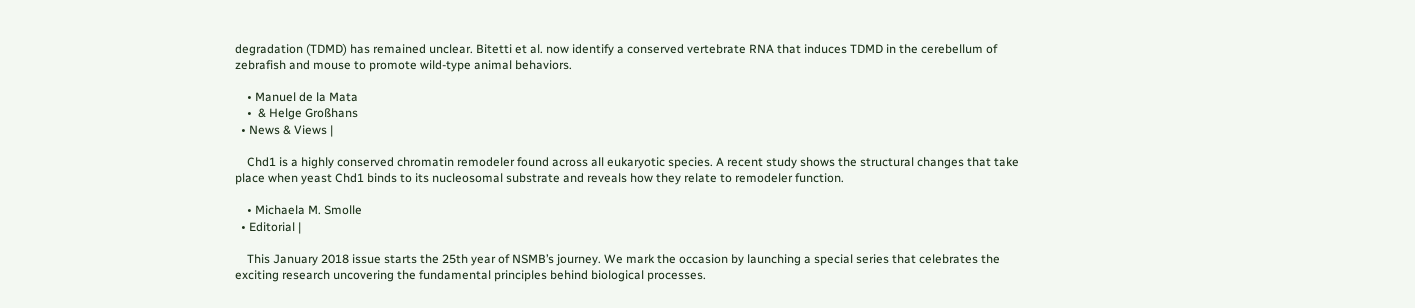degradation (TDMD) has remained unclear. Bitetti et al. now identify a conserved vertebrate RNA that induces TDMD in the cerebellum of zebrafish and mouse to promote wild-type animal behaviors.

    • Manuel de la Mata
    •  & Helge Großhans
  • News & Views |

    Chd1 is a highly conserved chromatin remodeler found across all eukaryotic species. A recent study shows the structural changes that take place when yeast Chd1 binds to its nucleosomal substrate and reveals how they relate to remodeler function.

    • Michaela M. Smolle
  • Editorial |

    This January 2018 issue starts the 25th year of NSMB’s journey. We mark the occasion by launching a special series that celebrates the exciting research uncovering the fundamental principles behind biological processes.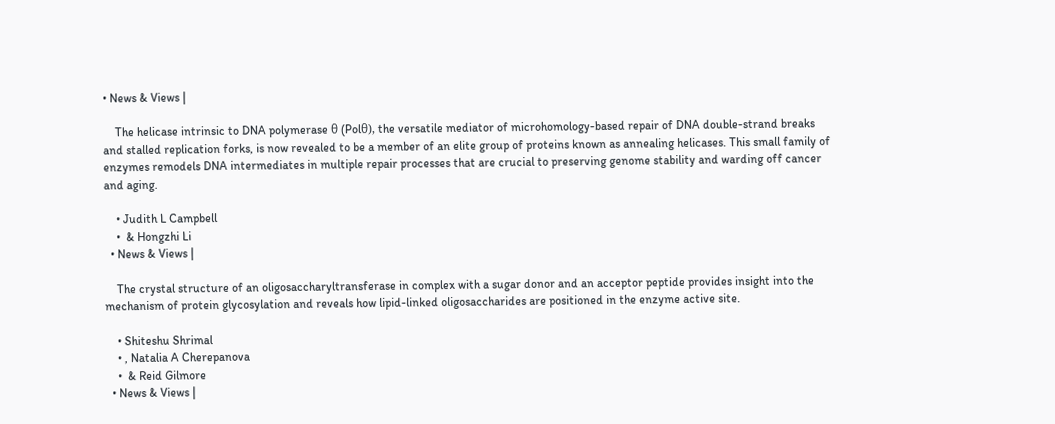• News & Views |

    The helicase intrinsic to DNA polymerase θ (Polθ), the versatile mediator of microhomology-based repair of DNA double-strand breaks and stalled replication forks, is now revealed to be a member of an elite group of proteins known as annealing helicases. This small family of enzymes remodels DNA intermediates in multiple repair processes that are crucial to preserving genome stability and warding off cancer and aging.

    • Judith L Campbell
    •  & Hongzhi Li
  • News & Views |

    The crystal structure of an oligosaccharyltransferase in complex with a sugar donor and an acceptor peptide provides insight into the mechanism of protein glycosylation and reveals how lipid-linked oligosaccharides are positioned in the enzyme active site.

    • Shiteshu Shrimal
    • , Natalia A Cherepanova
    •  & Reid Gilmore
  • News & Views |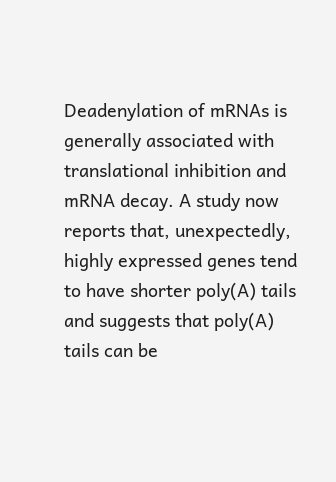Deadenylation of mRNAs is generally associated with translational inhibition and mRNA decay. A study now reports that, unexpectedly, highly expressed genes tend to have shorter poly(A) tails and suggests that poly(A) tails can be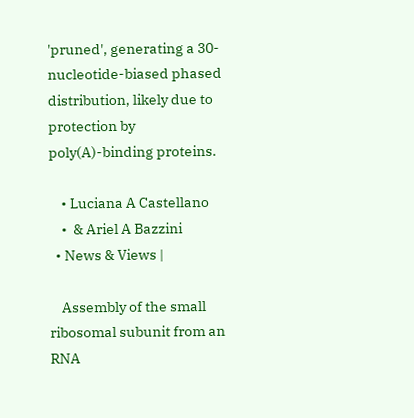'pruned', generating a 30-nucleotide-biased phased distribution, likely due to protection by poly(A)-binding proteins.

    • Luciana A Castellano
    •  & Ariel A Bazzini
  • News & Views |

    Assembly of the small ribosomal subunit from an RNA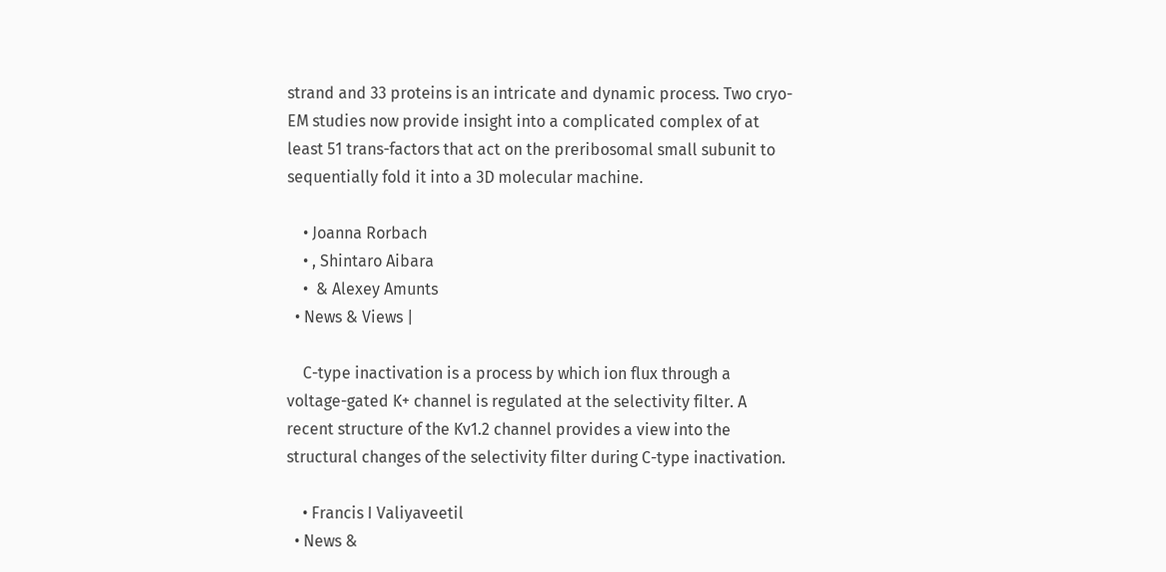strand and 33 proteins is an intricate and dynamic process. Two cryo-EM studies now provide insight into a complicated complex of at least 51 trans-factors that act on the preribosomal small subunit to sequentially fold it into a 3D molecular machine.

    • Joanna Rorbach
    • , Shintaro Aibara
    •  & Alexey Amunts
  • News & Views |

    C-type inactivation is a process by which ion flux through a voltage-gated K+ channel is regulated at the selectivity filter. A recent structure of the Kv1.2 channel provides a view into the structural changes of the selectivity filter during C-type inactivation.

    • Francis I Valiyaveetil
  • News &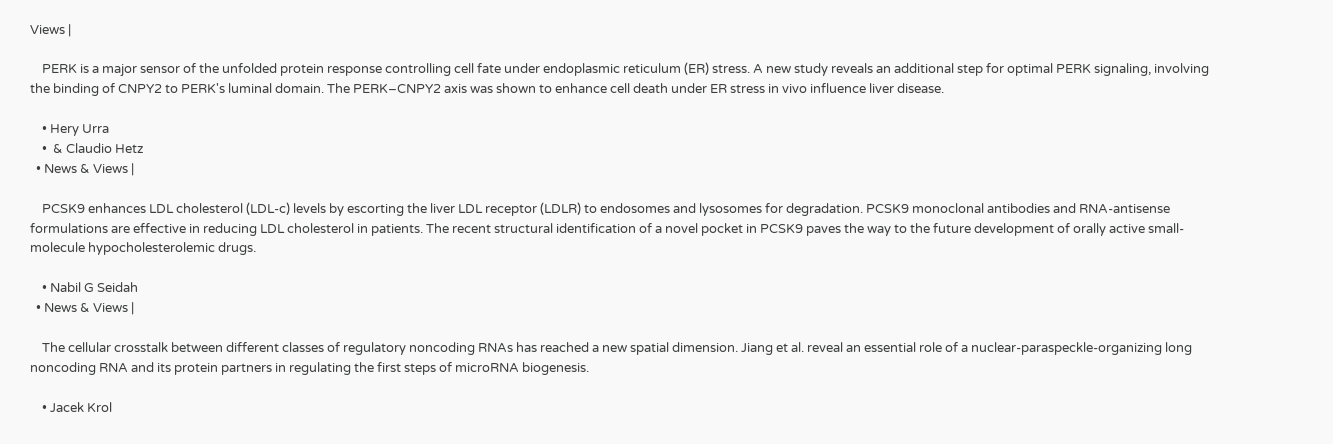Views |

    PERK is a major sensor of the unfolded protein response controlling cell fate under endoplasmic reticulum (ER) stress. A new study reveals an additional step for optimal PERK signaling, involving the binding of CNPY2 to PERK's luminal domain. The PERK–CNPY2 axis was shown to enhance cell death under ER stress in vivo influence liver disease.

    • Hery Urra
    •  & Claudio Hetz
  • News & Views |

    PCSK9 enhances LDL cholesterol (LDL-c) levels by escorting the liver LDL receptor (LDLR) to endosomes and lysosomes for degradation. PCSK9 monoclonal antibodies and RNA-antisense formulations are effective in reducing LDL cholesterol in patients. The recent structural identification of a novel pocket in PCSK9 paves the way to the future development of orally active small-molecule hypocholesterolemic drugs.

    • Nabil G Seidah
  • News & Views |

    The cellular crosstalk between different classes of regulatory noncoding RNAs has reached a new spatial dimension. Jiang et al. reveal an essential role of a nuclear-paraspeckle-organizing long noncoding RNA and its protein partners in regulating the first steps of microRNA biogenesis.

    • Jacek Krol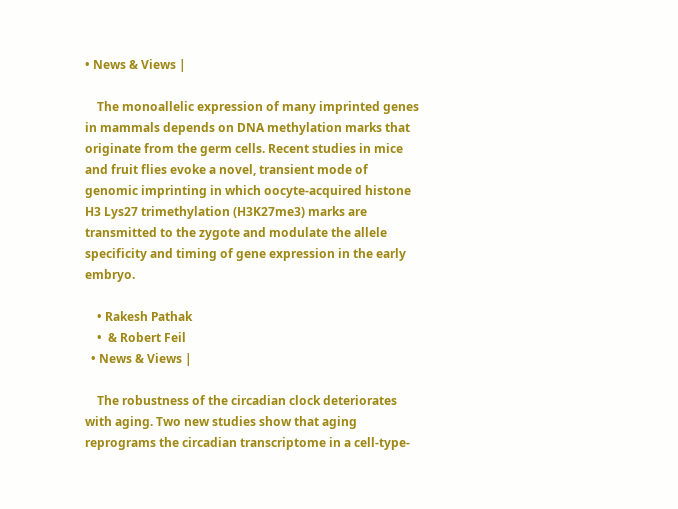• News & Views |

    The monoallelic expression of many imprinted genes in mammals depends on DNA methylation marks that originate from the germ cells. Recent studies in mice and fruit flies evoke a novel, transient mode of genomic imprinting in which oocyte-acquired histone H3 Lys27 trimethylation (H3K27me3) marks are transmitted to the zygote and modulate the allele specificity and timing of gene expression in the early embryo.

    • Rakesh Pathak
    •  & Robert Feil
  • News & Views |

    The robustness of the circadian clock deteriorates with aging. Two new studies show that aging reprograms the circadian transcriptome in a cell-type-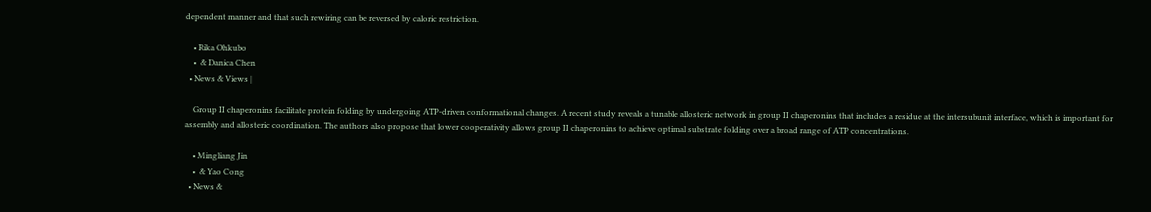dependent manner and that such rewiring can be reversed by caloric restriction.

    • Rika Ohkubo
    •  & Danica Chen
  • News & Views |

    Group II chaperonins facilitate protein folding by undergoing ATP-driven conformational changes. A recent study reveals a tunable allosteric network in group II chaperonins that includes a residue at the intersubunit interface, which is important for assembly and allosteric coordination. The authors also propose that lower cooperativity allows group II chaperonins to achieve optimal substrate folding over a broad range of ATP concentrations.

    • Mingliang Jin
    •  & Yao Cong
  • News &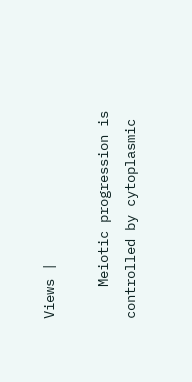Views |

    Meiotic progression is controlled by cytoplasmic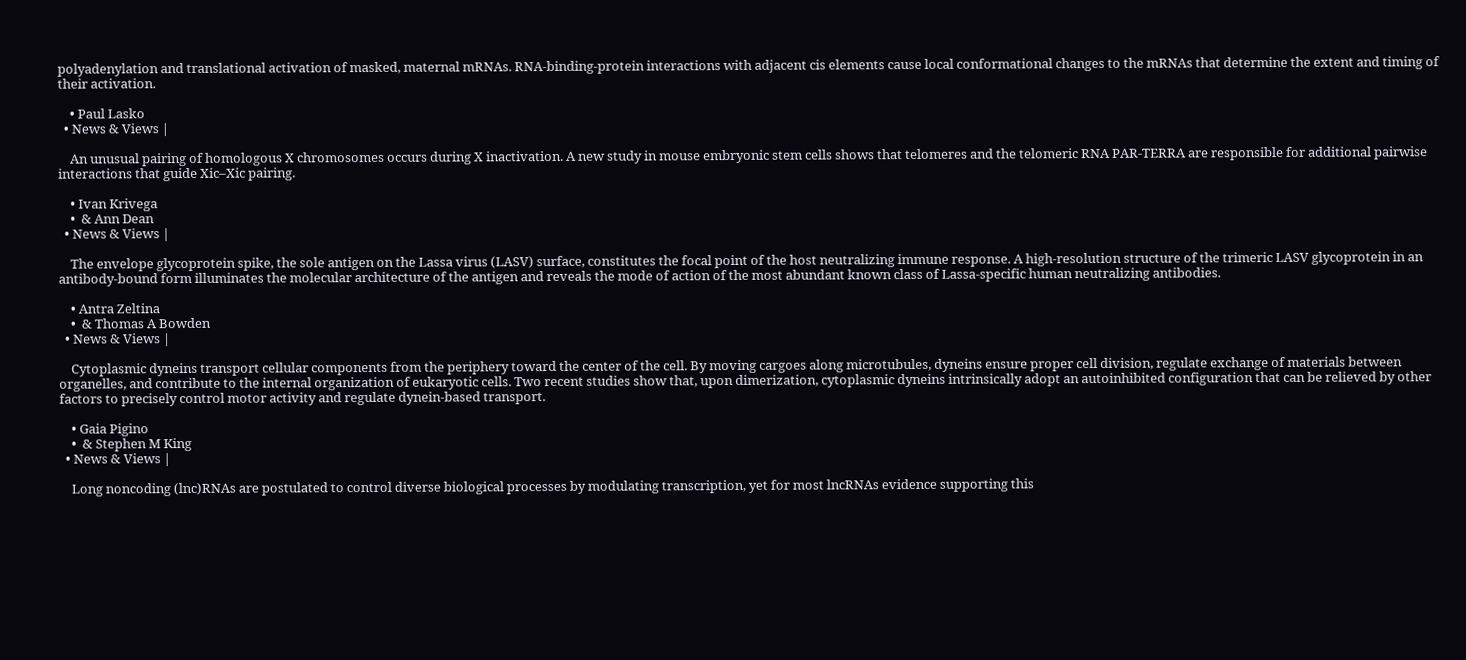polyadenylation and translational activation of masked, maternal mRNAs. RNA-binding-protein interactions with adjacent cis elements cause local conformational changes to the mRNAs that determine the extent and timing of their activation.

    • Paul Lasko
  • News & Views |

    An unusual pairing of homologous X chromosomes occurs during X inactivation. A new study in mouse embryonic stem cells shows that telomeres and the telomeric RNA PAR-TERRA are responsible for additional pairwise interactions that guide Xic–Xic pairing.

    • Ivan Krivega
    •  & Ann Dean
  • News & Views |

    The envelope glycoprotein spike, the sole antigen on the Lassa virus (LASV) surface, constitutes the focal point of the host neutralizing immune response. A high-resolution structure of the trimeric LASV glycoprotein in an antibody-bound form illuminates the molecular architecture of the antigen and reveals the mode of action of the most abundant known class of Lassa-specific human neutralizing antibodies.

    • Antra Zeltina
    •  & Thomas A Bowden
  • News & Views |

    Cytoplasmic dyneins transport cellular components from the periphery toward the center of the cell. By moving cargoes along microtubules, dyneins ensure proper cell division, regulate exchange of materials between organelles, and contribute to the internal organization of eukaryotic cells. Two recent studies show that, upon dimerization, cytoplasmic dyneins intrinsically adopt an autoinhibited configuration that can be relieved by other factors to precisely control motor activity and regulate dynein-based transport.

    • Gaia Pigino
    •  & Stephen M King
  • News & Views |

    Long noncoding (lnc)RNAs are postulated to control diverse biological processes by modulating transcription, yet for most lncRNAs evidence supporting this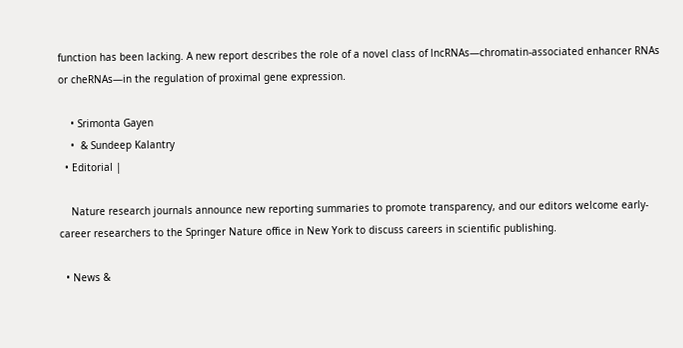function has been lacking. A new report describes the role of a novel class of lncRNAs—chromatin-associated enhancer RNAs or cheRNAs—in the regulation of proximal gene expression.

    • Srimonta Gayen
    •  & Sundeep Kalantry
  • Editorial |

    Nature research journals announce new reporting summaries to promote transparency, and our editors welcome early-career researchers to the Springer Nature office in New York to discuss careers in scientific publishing.

  • News &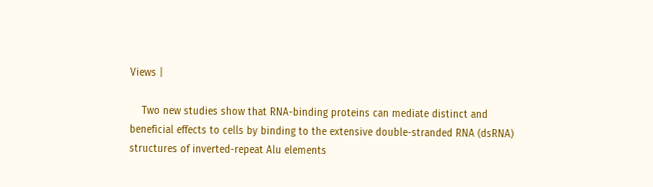Views |

    Two new studies show that RNA-binding proteins can mediate distinct and beneficial effects to cells by binding to the extensive double-stranded RNA (dsRNA) structures of inverted-repeat Alu elements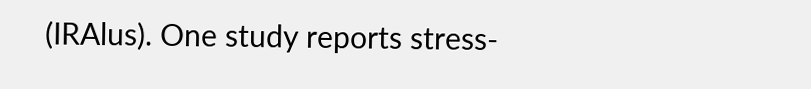(IRAlus). One study reports stress-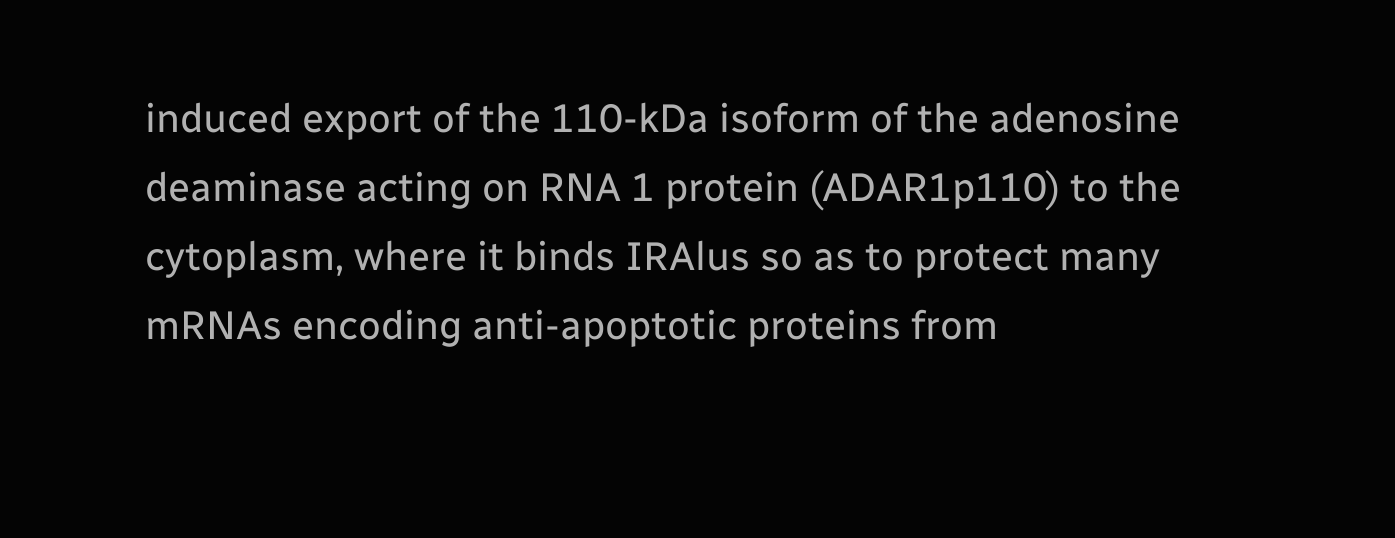induced export of the 110-kDa isoform of the adenosine deaminase acting on RNA 1 protein (ADAR1p110) to the cytoplasm, where it binds IRAlus so as to protect many mRNAs encoding anti-apoptotic proteins from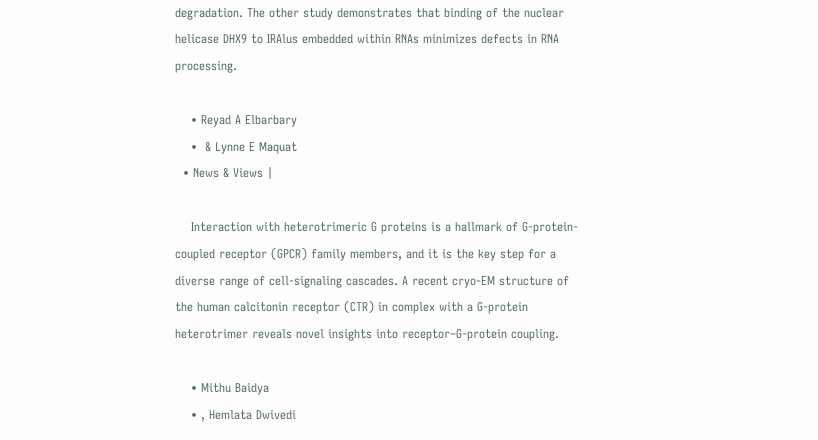degradation. The other study demonstrates that binding of the nuclear helicase DHX9 to IRAlus embedded within RNAs minimizes defects in RNA processing.

    • Reyad A Elbarbary
    •  & Lynne E Maquat
  • News & Views |

    Interaction with heterotrimeric G proteins is a hallmark of G-protein-coupled receptor (GPCR) family members, and it is the key step for a diverse range of cell-signaling cascades. A recent cryo-EM structure of the human calcitonin receptor (CTR) in complex with a G-protein heterotrimer reveals novel insights into receptor–G-protein coupling.

    • Mithu Baidya
    • , Hemlata Dwivedi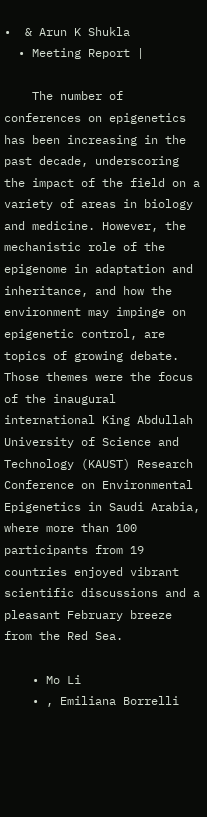•  & Arun K Shukla
  • Meeting Report |

    The number of conferences on epigenetics has been increasing in the past decade, underscoring the impact of the field on a variety of areas in biology and medicine. However, the mechanistic role of the epigenome in adaptation and inheritance, and how the environment may impinge on epigenetic control, are topics of growing debate. Those themes were the focus of the inaugural international King Abdullah University of Science and Technology (KAUST) Research Conference on Environmental Epigenetics in Saudi Arabia, where more than 100 participants from 19 countries enjoyed vibrant scientific discussions and a pleasant February breeze from the Red Sea.

    • Mo Li
    • , Emiliana Borrelli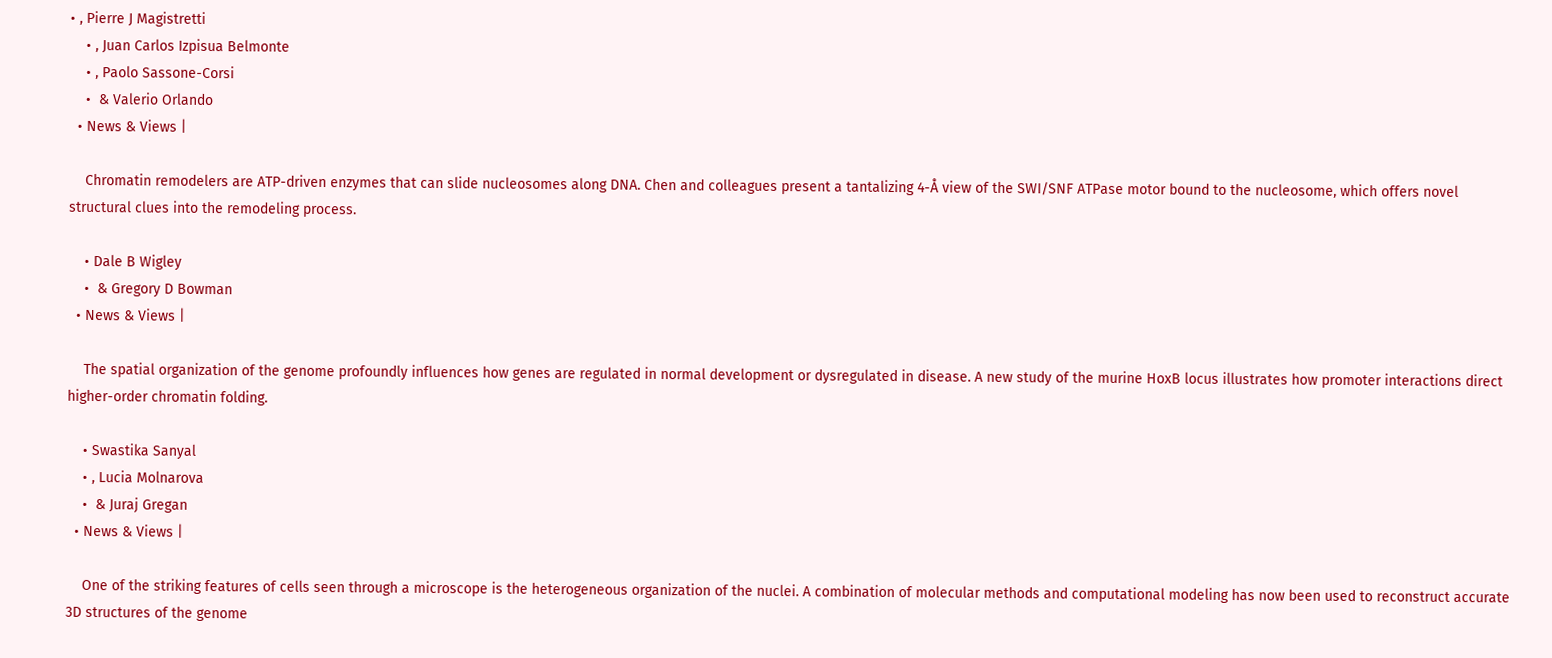• , Pierre J Magistretti
    • , Juan Carlos Izpisua Belmonte
    • , Paolo Sassone-Corsi
    •  & Valerio Orlando
  • News & Views |

    Chromatin remodelers are ATP-driven enzymes that can slide nucleosomes along DNA. Chen and colleagues present a tantalizing 4-Å view of the SWI/SNF ATPase motor bound to the nucleosome, which offers novel structural clues into the remodeling process.

    • Dale B Wigley
    •  & Gregory D Bowman
  • News & Views |

    The spatial organization of the genome profoundly influences how genes are regulated in normal development or dysregulated in disease. A new study of the murine HoxB locus illustrates how promoter interactions direct higher-order chromatin folding.

    • Swastika Sanyal
    • , Lucia Molnarova
    •  & Juraj Gregan
  • News & Views |

    One of the striking features of cells seen through a microscope is the heterogeneous organization of the nuclei. A combination of molecular methods and computational modeling has now been used to reconstruct accurate 3D structures of the genome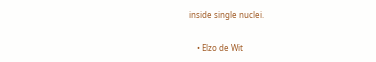inside single nuclei.

    • Elzo de Wit